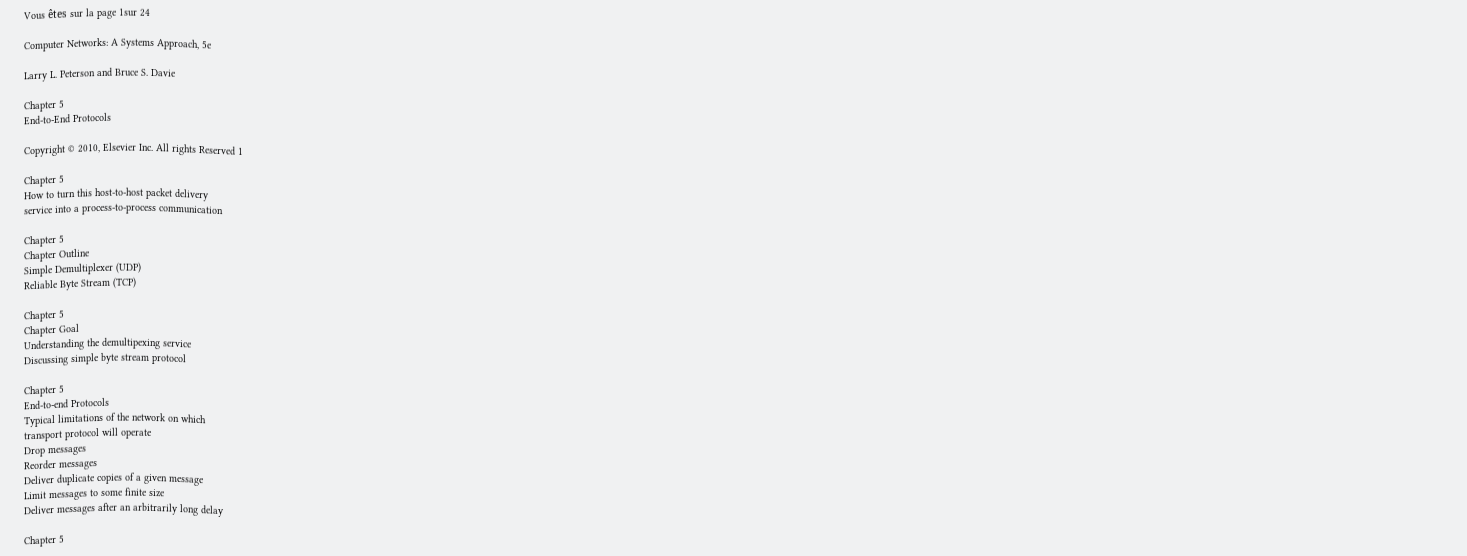Vous êtes sur la page 1sur 24

Computer Networks: A Systems Approach, 5e

Larry L. Peterson and Bruce S. Davie

Chapter 5
End-to-End Protocols

Copyright © 2010, Elsevier Inc. All rights Reserved 1

Chapter 5
How to turn this host-to-host packet delivery
service into a process-to-process communication

Chapter 5
Chapter Outline
Simple Demultiplexer (UDP)
Reliable Byte Stream (TCP)

Chapter 5
Chapter Goal
Understanding the demultipexing service
Discussing simple byte stream protocol

Chapter 5
End-to-end Protocols
Typical limitations of the network on which
transport protocol will operate
Drop messages
Reorder messages
Deliver duplicate copies of a given message
Limit messages to some finite size
Deliver messages after an arbitrarily long delay

Chapter 5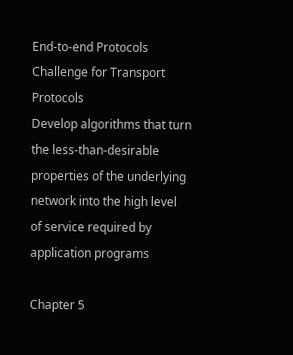End-to-end Protocols
Challenge for Transport Protocols
Develop algorithms that turn the less-than-desirable
properties of the underlying network into the high level
of service required by application programs

Chapter 5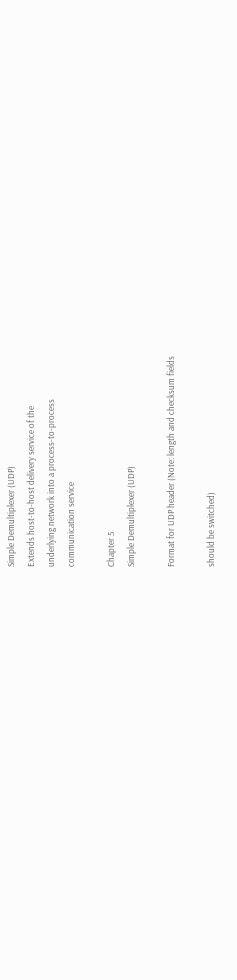Simple Demultiplexer (UDP)
Extends host-to-host delivery service of the
underlying network into a process-to-process
communication service

Chapter 5
Simple Demultiplexer (UDP)

Format for UDP header (Note: length and checksum fields

should be switched)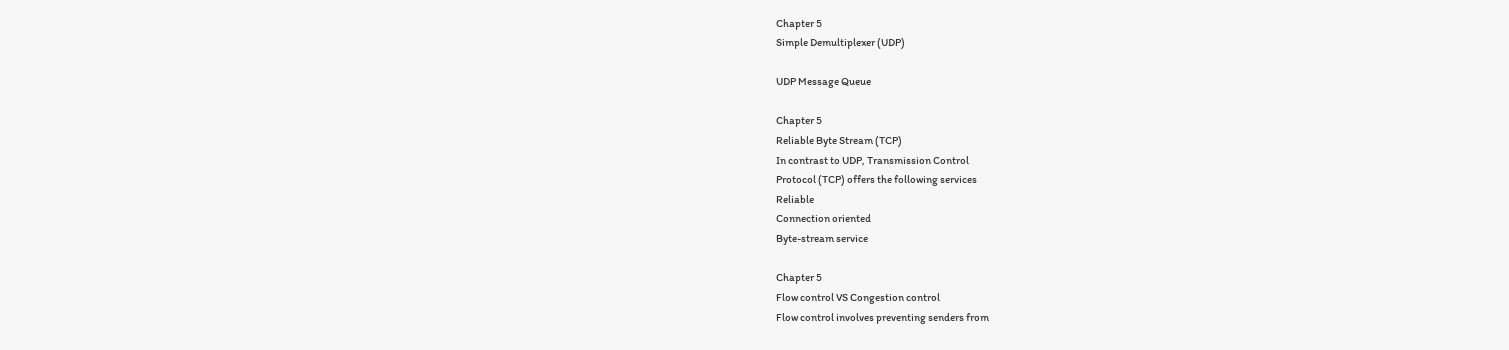Chapter 5
Simple Demultiplexer (UDP)

UDP Message Queue

Chapter 5
Reliable Byte Stream (TCP)
In contrast to UDP, Transmission Control
Protocol (TCP) offers the following services
Reliable
Connection oriented
Byte-stream service

Chapter 5
Flow control VS Congestion control
Flow control involves preventing senders from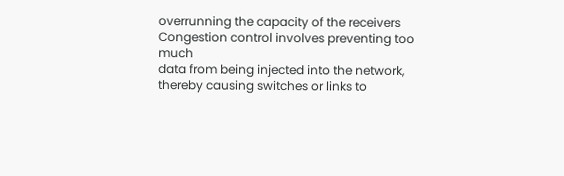overrunning the capacity of the receivers
Congestion control involves preventing too much
data from being injected into the network,
thereby causing switches or links to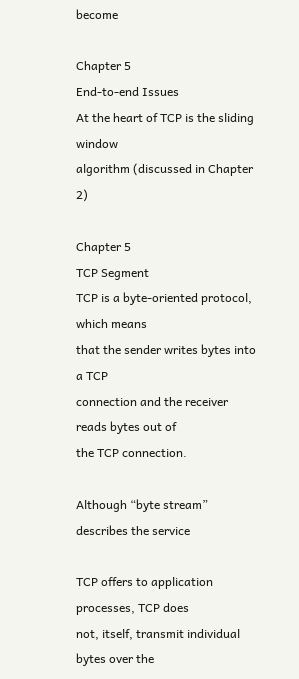become

Chapter 5
End-to-end Issues
At the heart of TCP is the sliding window
algorithm (discussed in Chapter 2)

Chapter 5
TCP Segment
TCP is a byte-oriented protocol, which means
that the sender writes bytes into a TCP
connection and the receiver reads bytes out of
the TCP connection.

Although “byte stream” describes the service

TCP offers to application processes, TCP does
not, itself, transmit individual bytes over the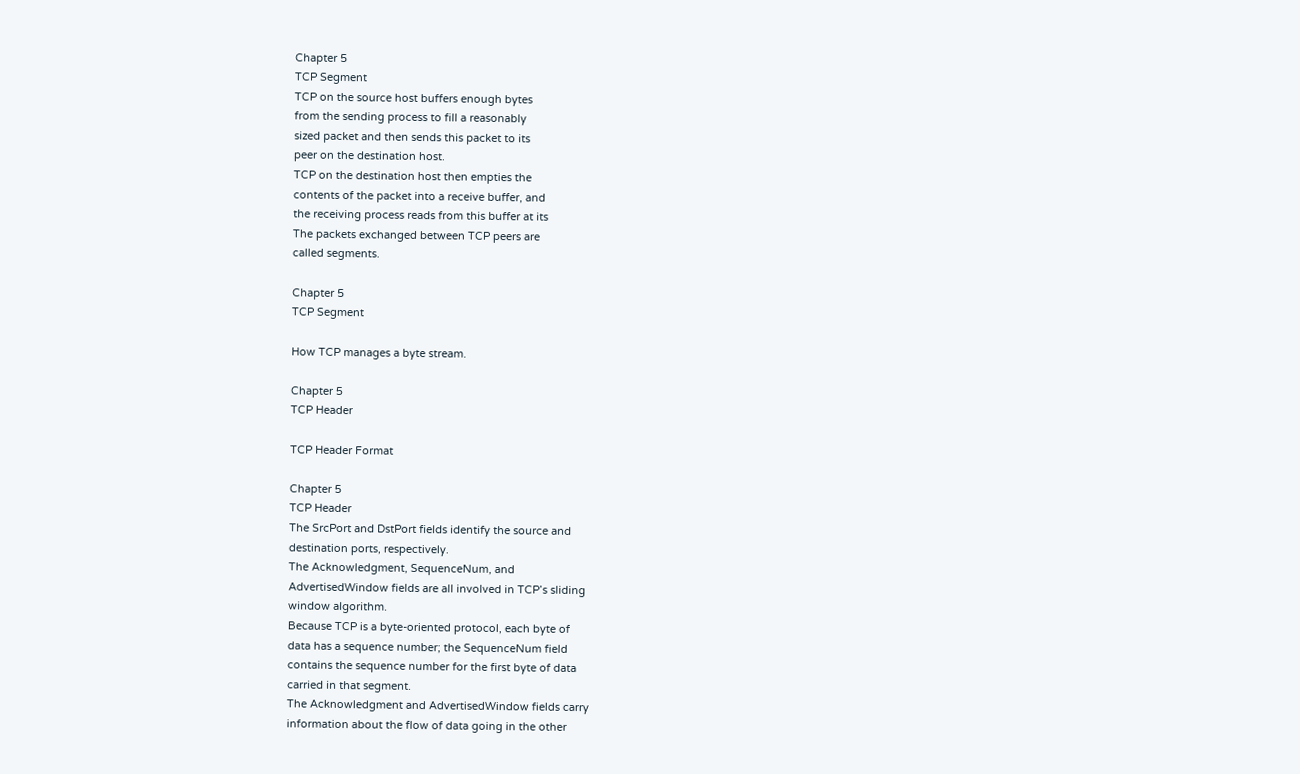Chapter 5
TCP Segment
TCP on the source host buffers enough bytes
from the sending process to fill a reasonably
sized packet and then sends this packet to its
peer on the destination host.
TCP on the destination host then empties the
contents of the packet into a receive buffer, and
the receiving process reads from this buffer at its
The packets exchanged between TCP peers are
called segments.

Chapter 5
TCP Segment

How TCP manages a byte stream.

Chapter 5
TCP Header

TCP Header Format

Chapter 5
TCP Header
The SrcPort and DstPort fields identify the source and
destination ports, respectively.
The Acknowledgment, SequenceNum, and
AdvertisedWindow fields are all involved in TCP’s sliding
window algorithm.
Because TCP is a byte-oriented protocol, each byte of
data has a sequence number; the SequenceNum field
contains the sequence number for the first byte of data
carried in that segment.
The Acknowledgment and AdvertisedWindow fields carry
information about the flow of data going in the other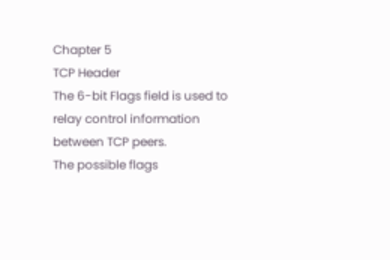Chapter 5
TCP Header
The 6-bit Flags field is used to relay control information
between TCP peers.
The possible flags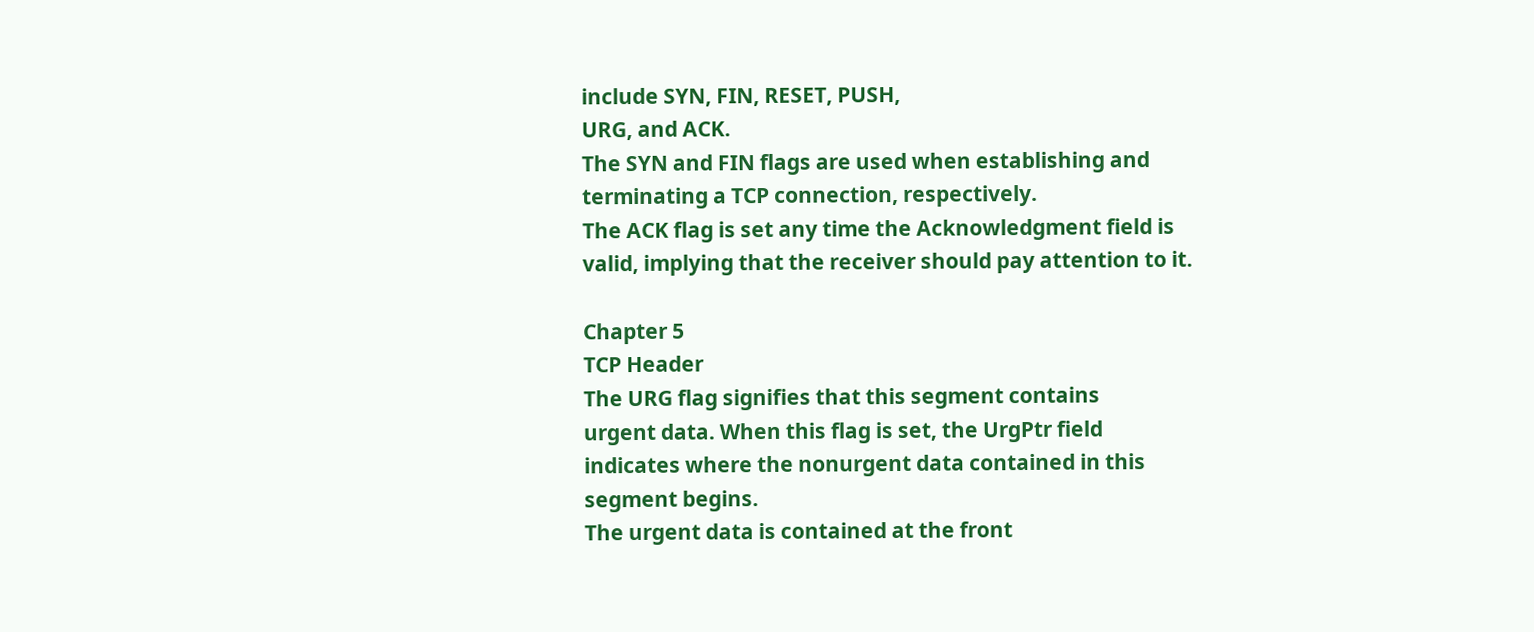include SYN, FIN, RESET, PUSH,
URG, and ACK.
The SYN and FIN flags are used when establishing and
terminating a TCP connection, respectively.
The ACK flag is set any time the Acknowledgment field is
valid, implying that the receiver should pay attention to it.

Chapter 5
TCP Header
The URG flag signifies that this segment contains
urgent data. When this flag is set, the UrgPtr field
indicates where the nonurgent data contained in this
segment begins.
The urgent data is contained at the front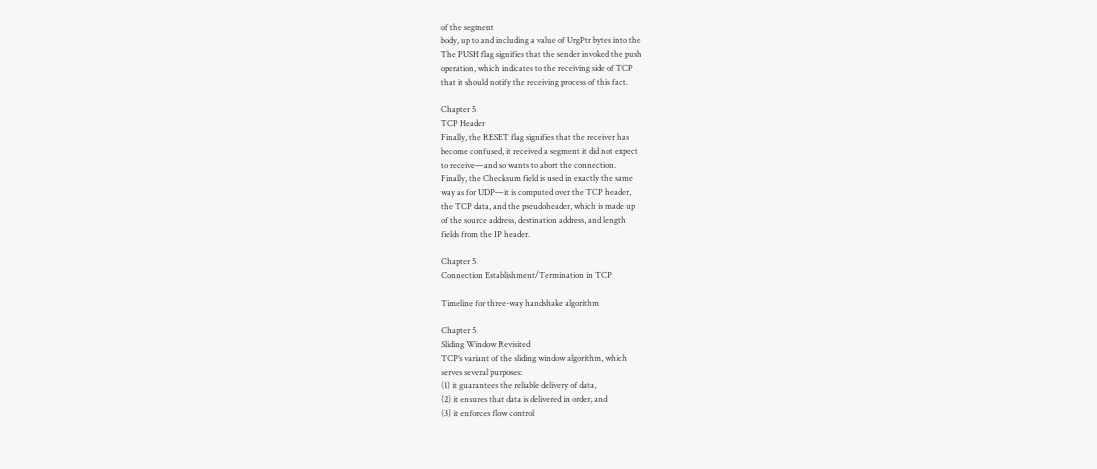of the segment
body, up to and including a value of UrgPtr bytes into the
The PUSH flag signifies that the sender invoked the push
operation, which indicates to the receiving side of TCP
that it should notify the receiving process of this fact.

Chapter 5
TCP Header
Finally, the RESET flag signifies that the receiver has
become confused, it received a segment it did not expect
to receive—and so wants to abort the connection.
Finally, the Checksum field is used in exactly the same
way as for UDP—it is computed over the TCP header,
the TCP data, and the pseudoheader, which is made up
of the source address, destination address, and length
fields from the IP header.

Chapter 5
Connection Establishment/Termination in TCP

Timeline for three-way handshake algorithm

Chapter 5
Sliding Window Revisited
TCP’s variant of the sliding window algorithm, which
serves several purposes:
(1) it guarantees the reliable delivery of data,
(2) it ensures that data is delivered in order, and
(3) it enforces flow control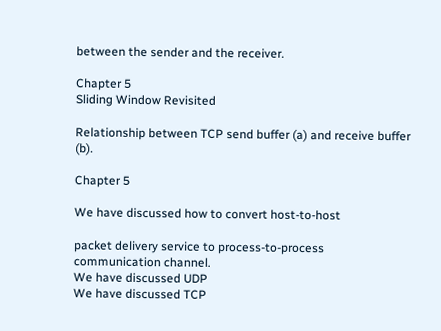between the sender and the receiver.

Chapter 5
Sliding Window Revisited

Relationship between TCP send buffer (a) and receive buffer (b).

Chapter 5

We have discussed how to convert host-to-host

packet delivery service to process-to-process
communication channel.
We have discussed UDP
We have discussed TCP